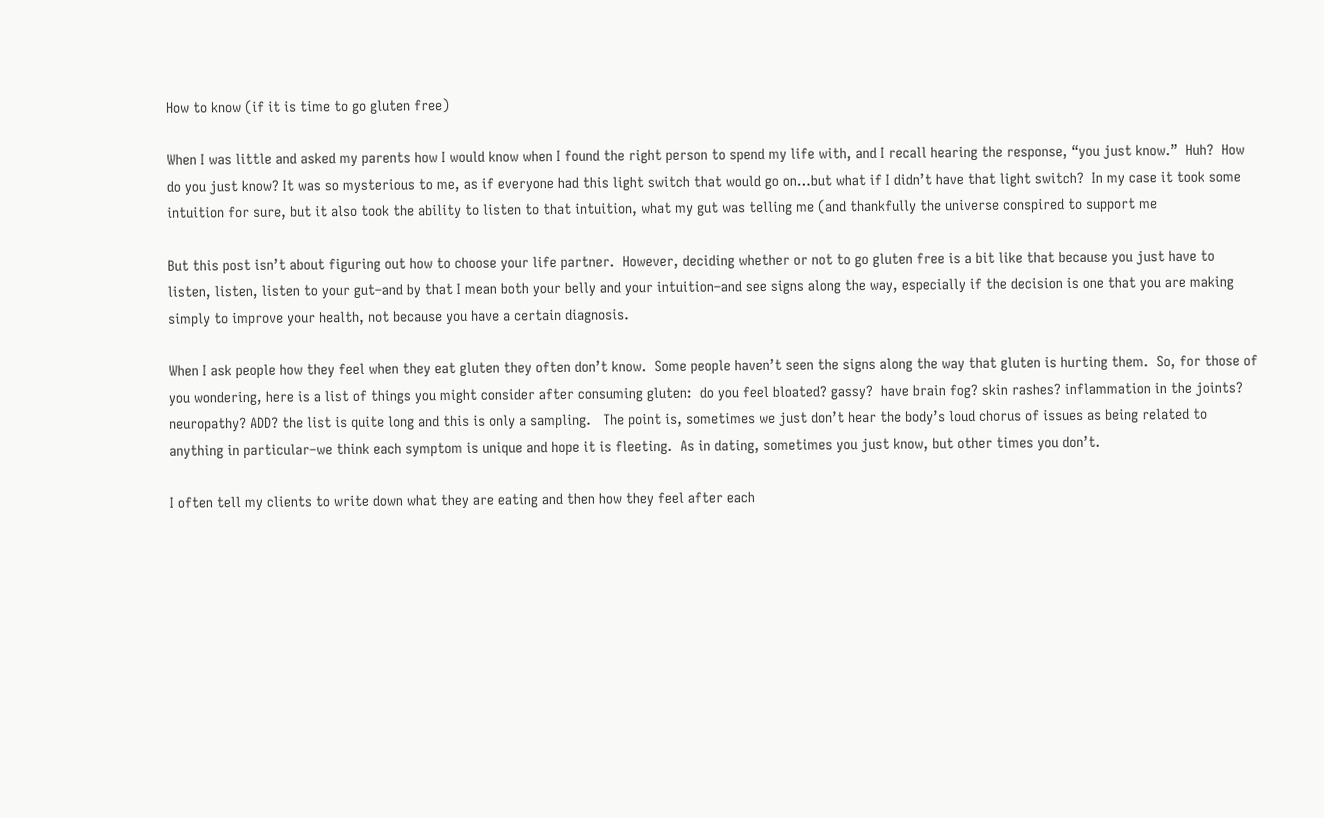How to know (if it is time to go gluten free)

When I was little and asked my parents how I would know when I found the right person to spend my life with, and I recall hearing the response, “you just know.”  Huh?  How do you just know? It was so mysterious to me, as if everyone had this light switch that would go on…but what if I didn’t have that light switch?  In my case it took some intuition for sure, but it also took the ability to listen to that intuition, what my gut was telling me (and thankfully the universe conspired to support me

But this post isn’t about figuring out how to choose your life partner.  However, deciding whether or not to go gluten free is a bit like that because you just have to listen, listen, listen to your gut–and by that I mean both your belly and your intuition–and see signs along the way, especially if the decision is one that you are making simply to improve your health, not because you have a certain diagnosis.

When I ask people how they feel when they eat gluten they often don’t know.  Some people haven’t seen the signs along the way that gluten is hurting them.  So, for those of you wondering, here is a list of things you might consider after consuming gluten:  do you feel bloated? gassy?  have brain fog? skin rashes? inflammation in the joints? neuropathy? ADD? the list is quite long and this is only a sampling.   The point is, sometimes we just don’t hear the body’s loud chorus of issues as being related to anything in particular–we think each symptom is unique and hope it is fleeting.  As in dating, sometimes you just know, but other times you don’t.

I often tell my clients to write down what they are eating and then how they feel after each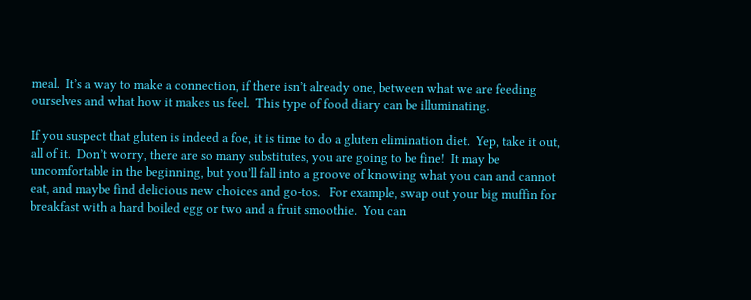meal.  It’s a way to make a connection, if there isn’t already one, between what we are feeding ourselves and what how it makes us feel.  This type of food diary can be illuminating.

If you suspect that gluten is indeed a foe, it is time to do a gluten elimination diet.  Yep, take it out, all of it.  Don’t worry, there are so many substitutes, you are going to be fine!  It may be uncomfortable in the beginning, but you’ll fall into a groove of knowing what you can and cannot eat, and maybe find delicious new choices and go-tos.   For example, swap out your big muffin for breakfast with a hard boiled egg or two and a fruit smoothie.  You can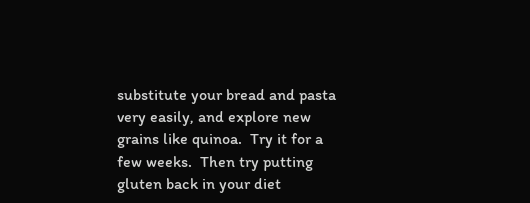substitute your bread and pasta very easily, and explore new grains like quinoa.  Try it for a few weeks.  Then try putting gluten back in your diet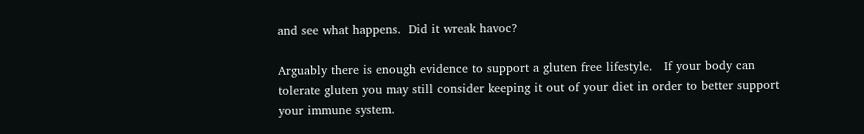and see what happens.  Did it wreak havoc?

Arguably there is enough evidence to support a gluten free lifestyle.   If your body can tolerate gluten you may still consider keeping it out of your diet in order to better support your immune system.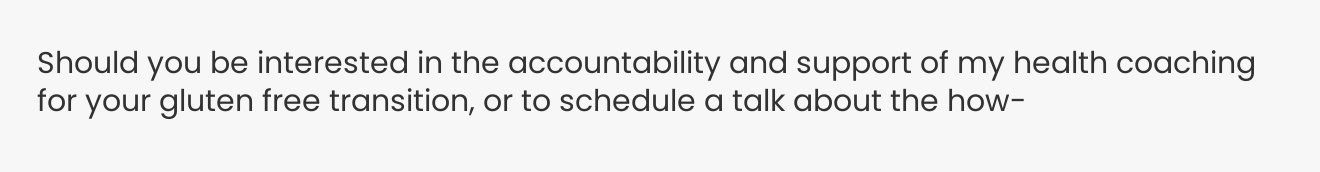Should you be interested in the accountability and support of my health coaching for your gluten free transition, or to schedule a talk about the how-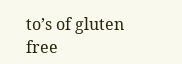to’s of gluten free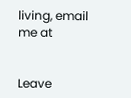living, email me at


Leave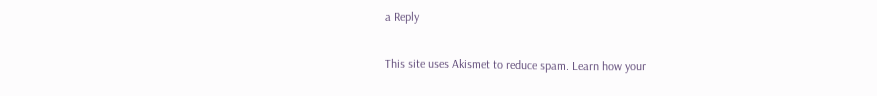a Reply

This site uses Akismet to reduce spam. Learn how your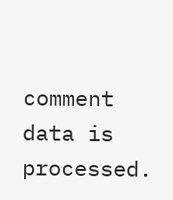comment data is processed.